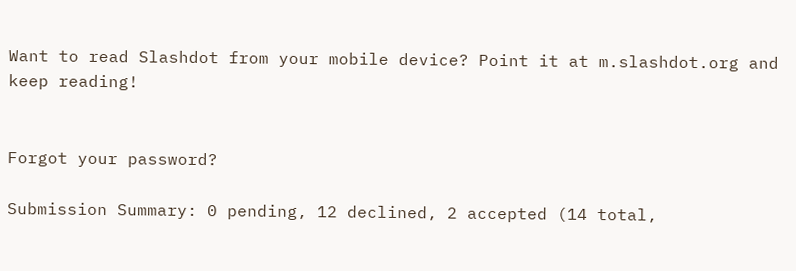Want to read Slashdot from your mobile device? Point it at m.slashdot.org and keep reading!


Forgot your password?

Submission Summary: 0 pending, 12 declined, 2 accepted (14 total,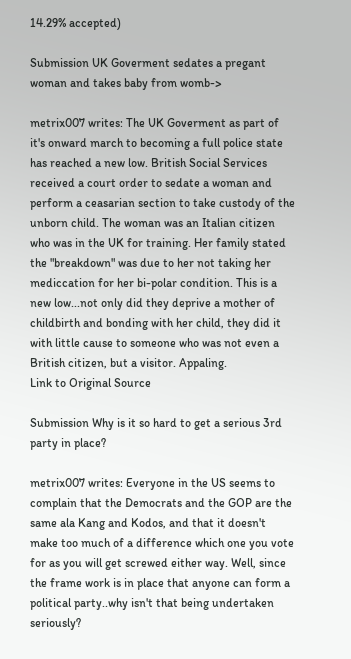14.29% accepted)

Submission UK Goverment sedates a pregant woman and takes baby from womb->

metrix007 writes: The UK Goverment as part of it's onward march to becoming a full police state has reached a new low. British Social Services received a court order to sedate a woman and perform a ceasarian section to take custody of the unborn child. The woman was an Italian citizen who was in the UK for training. Her family stated the "breakdown" was due to her not taking her mediccation for her bi-polar condition. This is a new low...not only did they deprive a mother of childbirth and bonding with her child, they did it with little cause to someone who was not even a British citizen, but a visitor. Appaling.
Link to Original Source

Submission Why is it so hard to get a serious 3rd party in place?

metrix007 writes: Everyone in the US seems to complain that the Democrats and the GOP are the same ala Kang and Kodos, and that it doesn't make too much of a difference which one you vote for as you will get screwed either way. Well, since the frame work is in place that anyone can form a political party..why isn't that being undertaken seriously?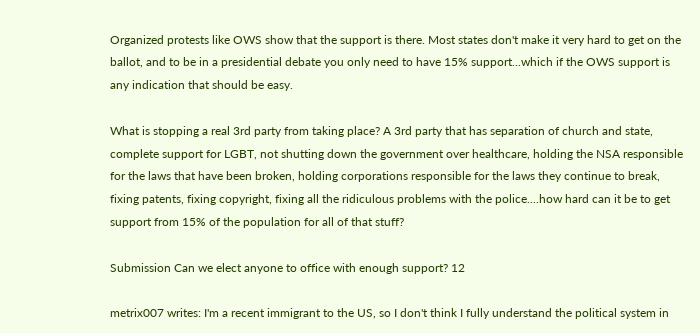Organized protests like OWS show that the support is there. Most states don't make it very hard to get on the ballot, and to be in a presidential debate you only need to have 15% support...which if the OWS support is any indication that should be easy.

What is stopping a real 3rd party from taking place? A 3rd party that has separation of church and state, complete support for LGBT, not shutting down the government over healthcare, holding the NSA responsible for the laws that have been broken, holding corporations responsible for the laws they continue to break, fixing patents, fixing copyright, fixing all the ridiculous problems with the police....how hard can it be to get support from 15% of the population for all of that stuff?

Submission Can we elect anyone to office with enough support? 12

metrix007 writes: I'm a recent immigrant to the US, so I don't think I fully understand the political system in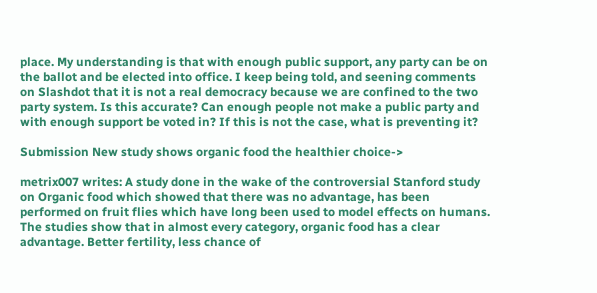place. My understanding is that with enough public support, any party can be on the ballot and be elected into office. I keep being told, and seening comments on Slashdot that it is not a real democracy because we are confined to the two party system. Is this accurate? Can enough people not make a public party and with enough support be voted in? If this is not the case, what is preventing it?

Submission New study shows organic food the healthier choice->

metrix007 writes: A study done in the wake of the controversial Stanford study on Organic food which showed that there was no advantage, has been performed on fruit flies which have long been used to model effects on humans. The studies show that in almost every category, organic food has a clear advantage. Better fertility, less chance of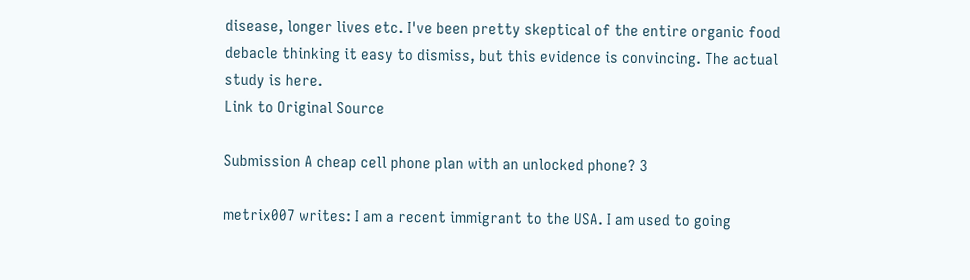disease, longer lives etc. I've been pretty skeptical of the entire organic food debacle thinking it easy to dismiss, but this evidence is convincing. The actual study is here.
Link to Original Source

Submission A cheap cell phone plan with an unlocked phone? 3

metrix007 writes: I am a recent immigrant to the USA. I am used to going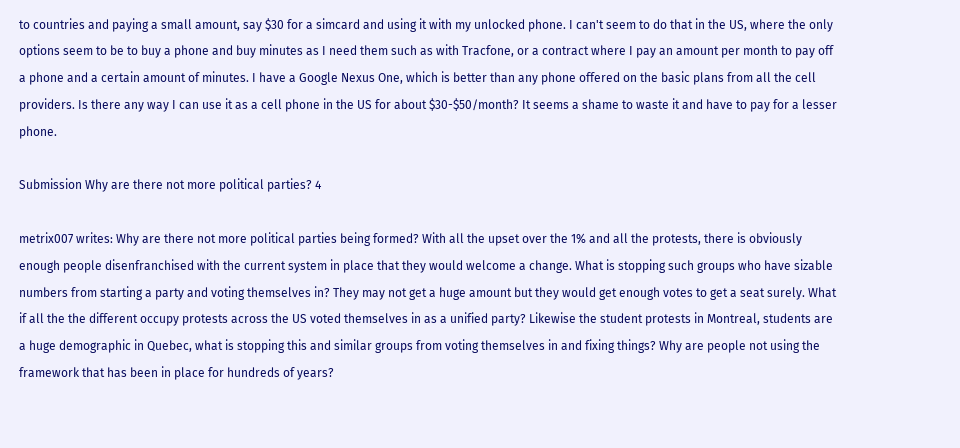to countries and paying a small amount, say $30 for a simcard and using it with my unlocked phone. I can't seem to do that in the US, where the only options seem to be to buy a phone and buy minutes as I need them such as with Tracfone, or a contract where I pay an amount per month to pay off a phone and a certain amount of minutes. I have a Google Nexus One, which is better than any phone offered on the basic plans from all the cell providers. Is there any way I can use it as a cell phone in the US for about $30-$50/month? It seems a shame to waste it and have to pay for a lesser phone.

Submission Why are there not more political parties? 4

metrix007 writes: Why are there not more political parties being formed? With all the upset over the 1% and all the protests, there is obviously enough people disenfranchised with the current system in place that they would welcome a change. What is stopping such groups who have sizable numbers from starting a party and voting themselves in? They may not get a huge amount but they would get enough votes to get a seat surely. What if all the the different occupy protests across the US voted themselves in as a unified party? Likewise the student protests in Montreal, students are a huge demographic in Quebec, what is stopping this and similar groups from voting themselves in and fixing things? Why are people not using the framework that has been in place for hundreds of years?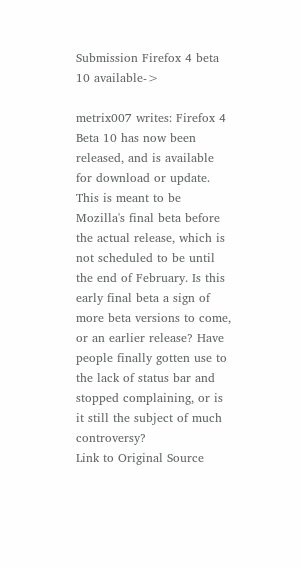Submission Firefox 4 beta 10 available->

metrix007 writes: Firefox 4 Beta 10 has now been released, and is available for download or update. This is meant to be Mozilla's final beta before the actual release, which is not scheduled to be until the end of February. Is this early final beta a sign of more beta versions to come, or an earlier release? Have people finally gotten use to the lack of status bar and stopped complaining, or is it still the subject of much controversy?
Link to Original Source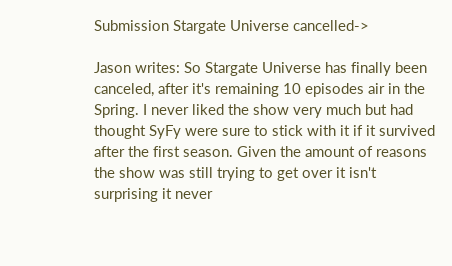Submission Stargate Universe cancelled->

Jason writes: So Stargate Universe has finally been canceled, after it's remaining 10 episodes air in the Spring. I never liked the show very much but had thought SyFy were sure to stick with it if it survived after the first season. Given the amount of reasons the show was still trying to get over it isn't surprising it never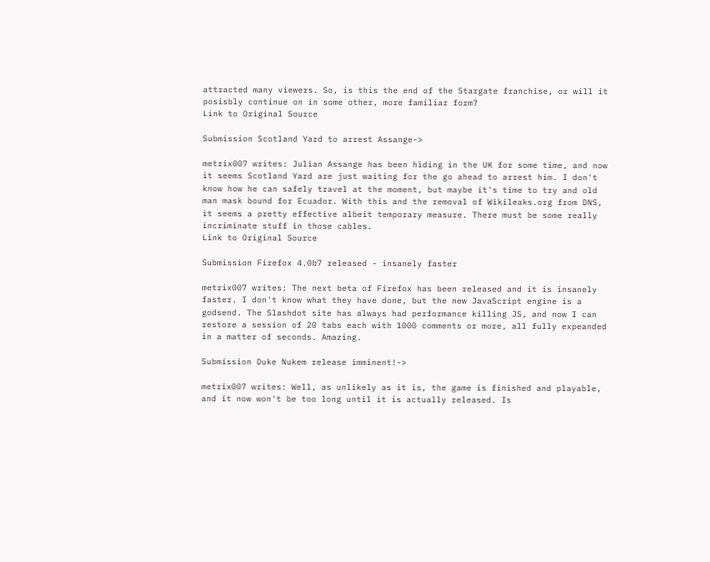attracted many viewers. So, is this the end of the Stargate franchise, or will it posisbly continue on in some other, more familiar form?
Link to Original Source

Submission Scotland Yard to arrest Assange->

metrix007 writes: Julian Assange has been hiding in the UK for some time, and now it seems Scotland Yard are just waiting for the go ahead to arrest him. I don't know how he can safely travel at the moment, but maybe it's time to try and old man mask bound for Ecuador. With this and the removal of Wikileaks.org from DNS, it seems a pretty effective albeit temporary measure. There must be some really incriminate stuff in those cables.
Link to Original Source

Submission Firefox 4.0b7 released - insanely faster

metrix007 writes: The next beta of Firefox has been released and it is insanely faster. I don't know what they have done, but the new JavaScript engine is a godsend. The Slashdot site has always had performance killing JS, and now I can restore a session of 20 tabs each with 1000 comments or more, all fully expeanded in a matter of seconds. Amazing.

Submission Duke Nukem release imminent!->

metrix007 writes: Well, as unlikely as it is, the game is finished and playable, and it now won't be too long until it is actually released. Is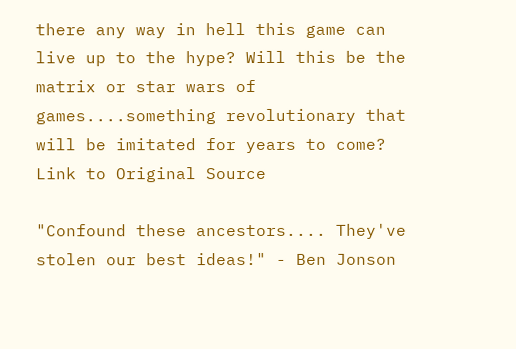there any way in hell this game can live up to the hype? Will this be the matrix or star wars of games....something revolutionary that will be imitated for years to come?
Link to Original Source

"Confound these ancestors.... They've stolen our best ideas!" - Ben Jonson